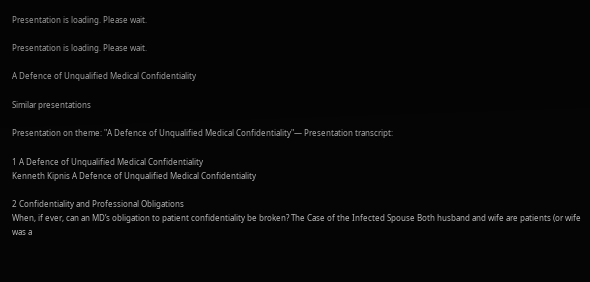Presentation is loading. Please wait.

Presentation is loading. Please wait.

A Defence of Unqualified Medical Confidentiality

Similar presentations

Presentation on theme: "A Defence of Unqualified Medical Confidentiality"— Presentation transcript:

1 A Defence of Unqualified Medical Confidentiality
Kenneth Kipnis A Defence of Unqualified Medical Confidentiality

2 Confidentiality and Professional Obligations
When, if ever, can an MD’s obligation to patient confidentiality be broken? The Case of the Infected Spouse Both husband and wife are patients (or wife was a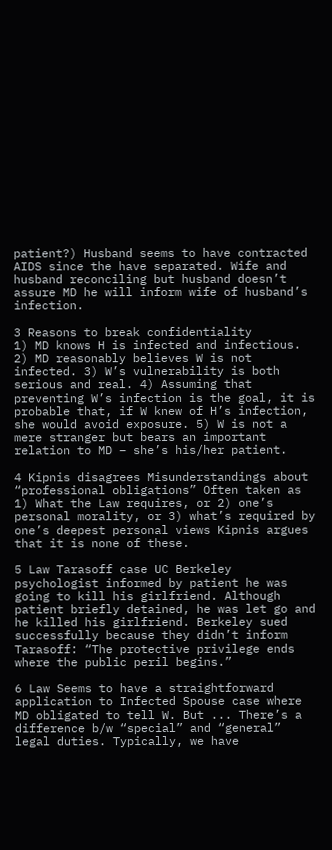patient?) Husband seems to have contracted AIDS since the have separated. Wife and husband reconciling but husband doesn’t assure MD he will inform wife of husband’s infection.

3 Reasons to break confidentiality
1) MD knows H is infected and infectious. 2) MD reasonably believes W is not infected. 3) W’s vulnerability is both serious and real. 4) Assuming that preventing W’s infection is the goal, it is probable that, if W knew of H’s infection, she would avoid exposure. 5) W is not a mere stranger but bears an important relation to MD – she’s his/her patient.

4 Kipnis disagrees Misunderstandings about “professional obligations” Often taken as 1) What the Law requires, or 2) one’s personal morality, or 3) what’s required by one’s deepest personal views Kipnis argues that it is none of these.

5 Law Tarasoff case UC Berkeley psychologist informed by patient he was going to kill his girlfriend. Although patient briefly detained, he was let go and he killed his girlfriend. Berkeley sued successfully because they didn’t inform Tarasoff: “The protective privilege ends where the public peril begins.”

6 Law Seems to have a straightforward application to Infected Spouse case where MD obligated to tell W. But ... There’s a difference b/w “special” and “general” legal duties. Typically, we have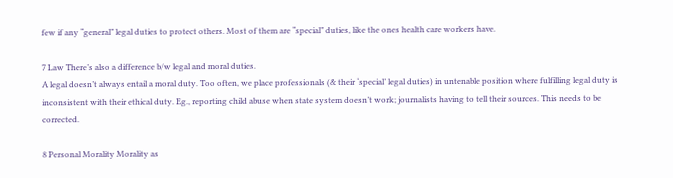few if any “general” legal duties to protect others. Most of them are “special” duties, like the ones health care workers have.

7 Law There’s also a difference b/w legal and moral duties.
A legal doesn’t always entail a moral duty. Too often, we place professionals (& their ‘special’ legal duties) in untenable position where fulfilling legal duty is inconsistent with their ethical duty. Eg., reporting child abuse when state system doesn’t work; journalists having to tell their sources. This needs to be corrected.

8 Personal Morality Morality as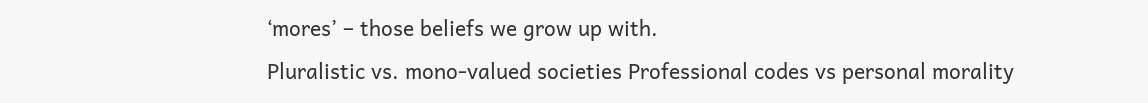‘mores’ – those beliefs we grow up with.
Pluralistic vs. mono-valued societies Professional codes vs personal morality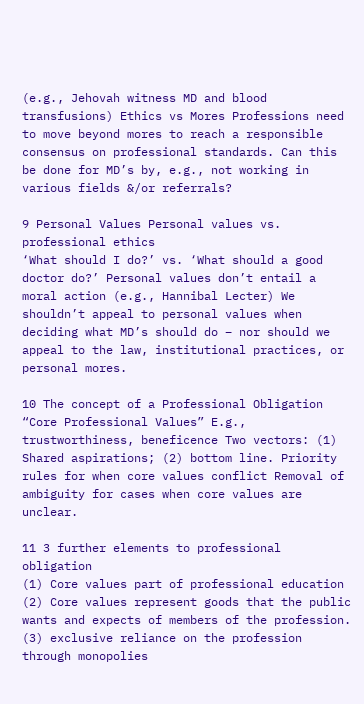(e.g., Jehovah witness MD and blood transfusions) Ethics vs Mores Professions need to move beyond mores to reach a responsible consensus on professional standards. Can this be done for MD’s by, e.g., not working in various fields &/or referrals?

9 Personal Values Personal values vs. professional ethics
‘What should I do?’ vs. ‘What should a good doctor do?’ Personal values don’t entail a moral action (e.g., Hannibal Lecter) We shouldn’t appeal to personal values when deciding what MD’s should do – nor should we appeal to the law, institutional practices, or personal mores.

10 The concept of a Professional Obligation
“Core Professional Values” E.g., trustworthiness, beneficence Two vectors: (1) Shared aspirations; (2) bottom line. Priority rules for when core values conflict Removal of ambiguity for cases when core values are unclear.

11 3 further elements to professional obligation
(1) Core values part of professional education (2) Core values represent goods that the public wants and expects of members of the profession. (3) exclusive reliance on the profession through monopolies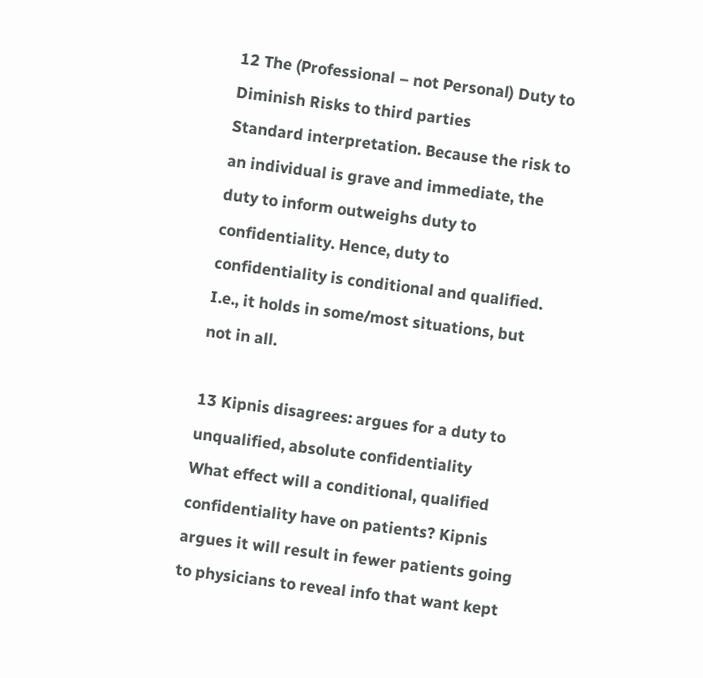12 The (Professional – not Personal) Duty to Diminish Risks to third parties
Standard interpretation. Because the risk to an individual is grave and immediate, the duty to inform outweighs duty to confidentiality. Hence, duty to confidentiality is conditional and qualified. I.e., it holds in some/most situations, but not in all.

13 Kipnis disagrees: argues for a duty to unqualified, absolute confidentiality
What effect will a conditional, qualified confidentiality have on patients? Kipnis argues it will result in fewer patients going to physicians to reveal info that want kept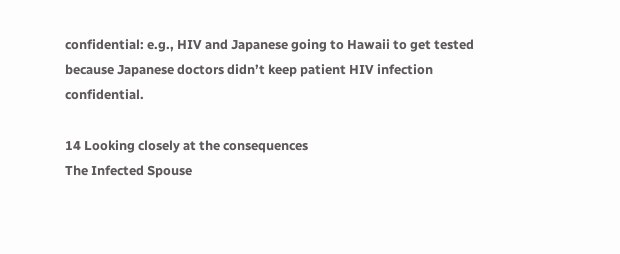confidential: e.g., HIV and Japanese going to Hawaii to get tested because Japanese doctors didn’t keep patient HIV infection confidential.

14 Looking closely at the consequences
The Infected Spouse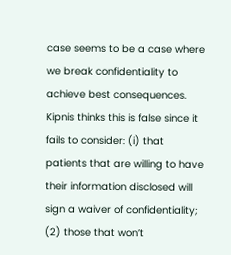case seems to be a case where we break confidentiality to achieve best consequences. Kipnis thinks this is false since it fails to consider: (i) that patients that are willing to have their information disclosed will sign a waiver of confidentiality; (2) those that won’t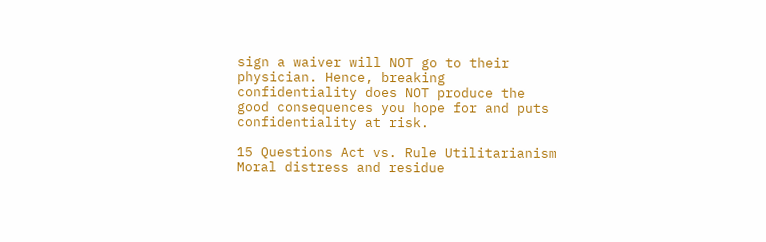sign a waiver will NOT go to their physician. Hence, breaking confidentiality does NOT produce the good consequences you hope for and puts confidentiality at risk.

15 Questions Act vs. Rule Utilitarianism
Moral distress and residue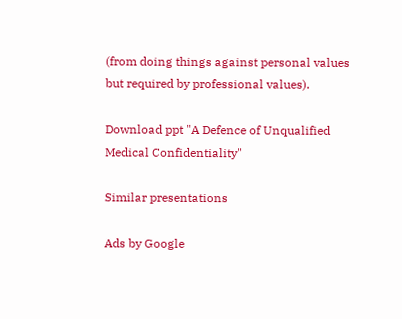(from doing things against personal values but required by professional values).

Download ppt "A Defence of Unqualified Medical Confidentiality"

Similar presentations

Ads by Google